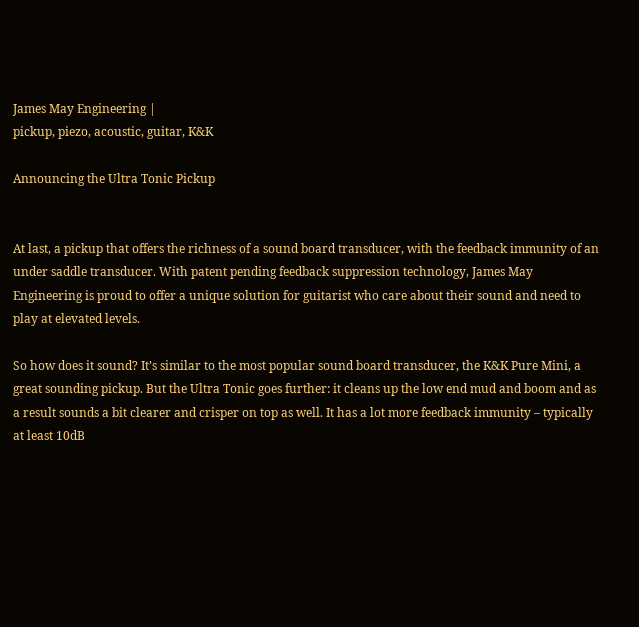James May Engineering |
pickup, piezo, acoustic, guitar, K&K

Announcing the Ultra Tonic Pickup


At last, a pickup that offers the richness of a sound board transducer, with the feedback immunity of an under saddle transducer. With patent pending feedback suppression technology, James May Engineering is proud to offer a unique solution for guitarist who care about their sound and need to play at elevated levels.

So how does it sound? It’s similar to the most popular sound board transducer, the K&K Pure Mini, a great sounding pickup. But the Ultra Tonic goes further: it cleans up the low end mud and boom and as a result sounds a bit clearer and crisper on top as well. It has a lot more feedback immunity – typically at least 10dB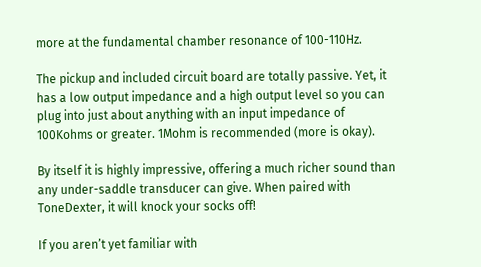more at the fundamental chamber resonance of 100-110Hz.

The pickup and included circuit board are totally passive. Yet, it has a low output impedance and a high output level so you can plug into just about anything with an input impedance of 100Kohms or greater. 1Mohm is recommended (more is okay).

By itself it is highly impressive, offering a much richer sound than any under-saddle transducer can give. When paired with ToneDexter, it will knock your socks off!

If you aren’t yet familiar with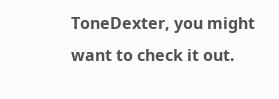ToneDexter, you might want to check it out.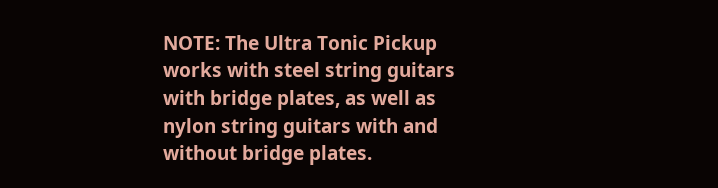NOTE: The Ultra Tonic Pickup works with steel string guitars with bridge plates, as well as nylon string guitars with and without bridge plates.